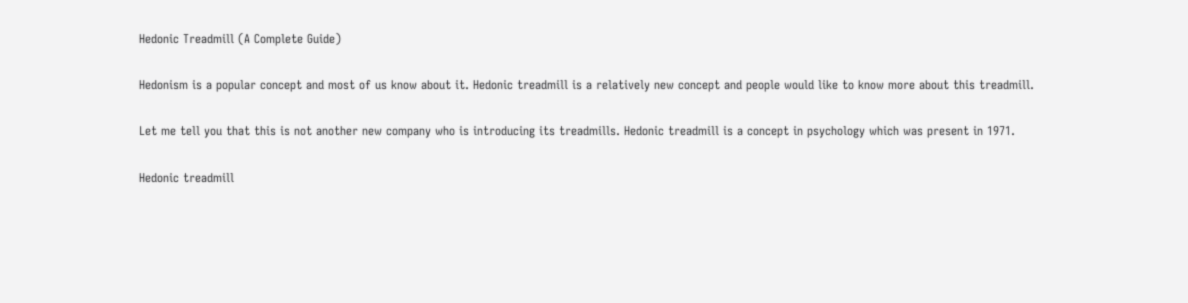Hedonic Treadmill (A Complete Guide)

Hedonism is a popular concept and most of us know about it. Hedonic treadmill is a relatively new concept and people would like to know more about this treadmill.

Let me tell you that this is not another new company who is introducing its treadmills. Hedonic treadmill is a concept in psychology which was present in 1971.

Hedonic treadmill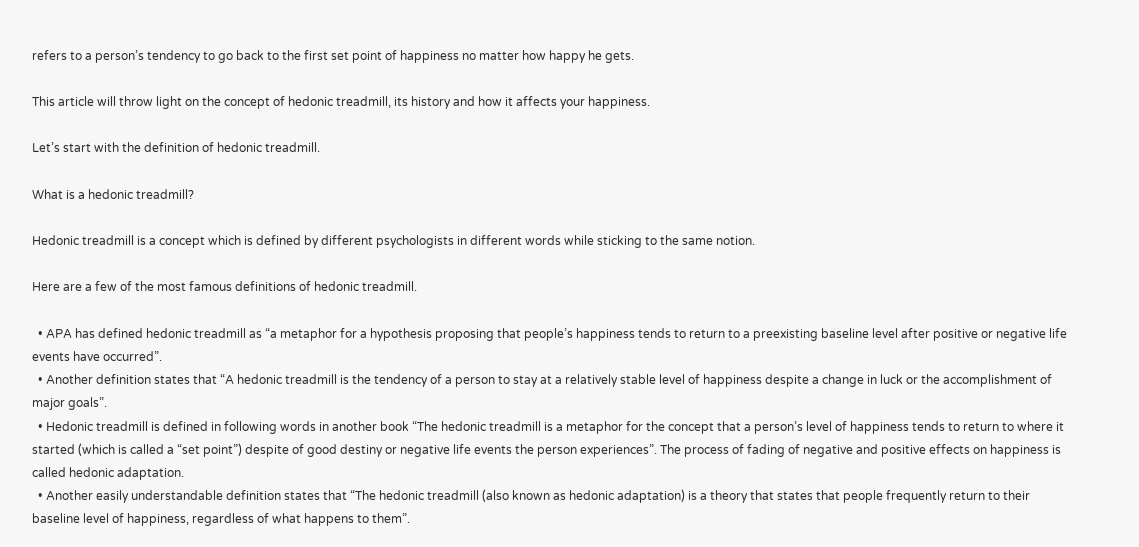refers to a person’s tendency to go back to the first set point of happiness no matter how happy he gets.

This article will throw light on the concept of hedonic treadmill, its history and how it affects your happiness.

Let’s start with the definition of hedonic treadmill.

What is a hedonic treadmill?

Hedonic treadmill is a concept which is defined by different psychologists in different words while sticking to the same notion.

Here are a few of the most famous definitions of hedonic treadmill.

  • APA has defined hedonic treadmill as “a metaphor for a hypothesis proposing that people’s happiness tends to return to a preexisting baseline level after positive or negative life events have occurred”.
  • Another definition states that “A hedonic treadmill is the tendency of a person to stay at a relatively stable level of happiness despite a change in luck or the accomplishment of major goals”.
  • Hedonic treadmill is defined in following words in another book “The hedonic treadmill is a metaphor for the concept that a person’s level of happiness tends to return to where it started (which is called a “set point”) despite of good destiny or negative life events the person experiences”. The process of fading of negative and positive effects on happiness is called hedonic adaptation.
  • Another easily understandable definition states that “The hedonic treadmill (also known as hedonic adaptation) is a theory that states that people frequently return to their baseline level of happiness, regardless of what happens to them”.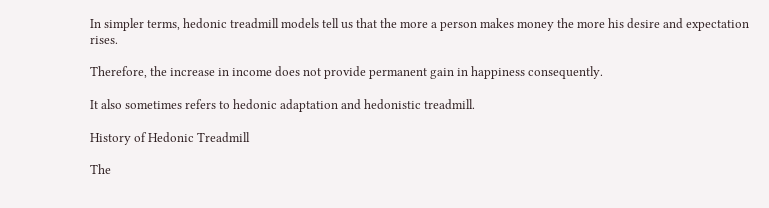In simpler terms, hedonic treadmill models tell us that the more a person makes money the more his desire and expectation rises.

Therefore, the increase in income does not provide permanent gain in happiness consequently.

It also sometimes refers to hedonic adaptation and hedonistic treadmill.

History of Hedonic Treadmill

The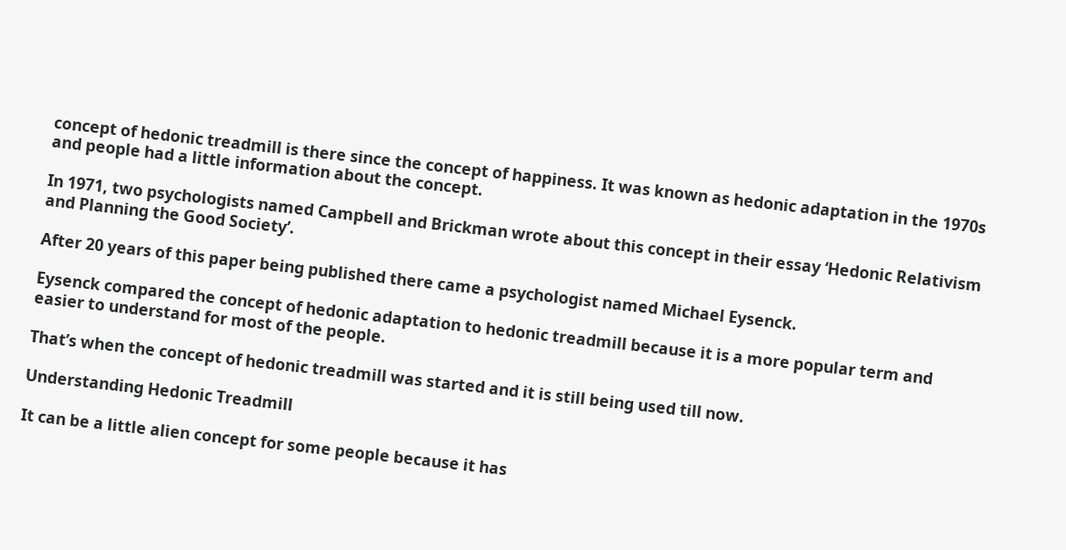concept of hedonic treadmill is there since the concept of happiness. It was known as hedonic adaptation in the 1970s and people had a little information about the concept.

In 1971, two psychologists named Campbell and Brickman wrote about this concept in their essay ‘Hedonic Relativism and Planning the Good Society’.

After 20 years of this paper being published there came a psychologist named Michael Eysenck.

Eysenck compared the concept of hedonic adaptation to hedonic treadmill because it is a more popular term and easier to understand for most of the people.

That’s when the concept of hedonic treadmill was started and it is still being used till now.

Understanding Hedonic Treadmill

It can be a little alien concept for some people because it has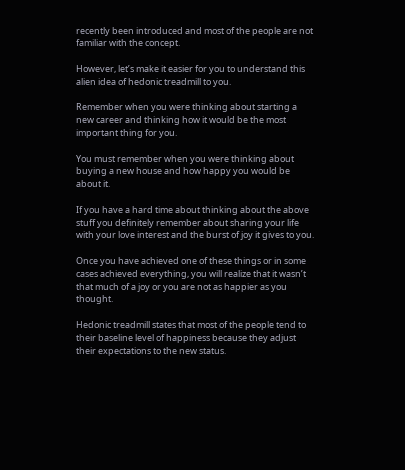recently been introduced and most of the people are not familiar with the concept.

However, let’s make it easier for you to understand this alien idea of hedonic treadmill to you.

Remember when you were thinking about starting a new career and thinking how it would be the most important thing for you.

You must remember when you were thinking about buying a new house and how happy you would be about it.

If you have a hard time about thinking about the above stuff you definitely remember about sharing your life with your love interest and the burst of joy it gives to you.

Once you have achieved one of these things or in some cases achieved everything, you will realize that it wasn’t that much of a joy or you are not as happier as you thought.

Hedonic treadmill states that most of the people tend to their baseline level of happiness because they adjust their expectations to the new status.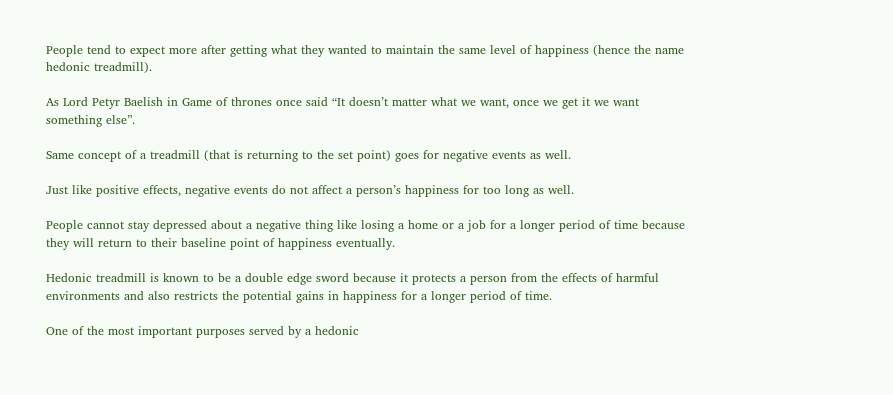People tend to expect more after getting what they wanted to maintain the same level of happiness (hence the name hedonic treadmill).

As Lord Petyr Baelish in Game of thrones once said “It doesn’t matter what we want, once we get it we want something else”.

Same concept of a treadmill (that is returning to the set point) goes for negative events as well.

Just like positive effects, negative events do not affect a person’s happiness for too long as well.

People cannot stay depressed about a negative thing like losing a home or a job for a longer period of time because they will return to their baseline point of happiness eventually.

Hedonic treadmill is known to be a double edge sword because it protects a person from the effects of harmful environments and also restricts the potential gains in happiness for a longer period of time.

One of the most important purposes served by a hedonic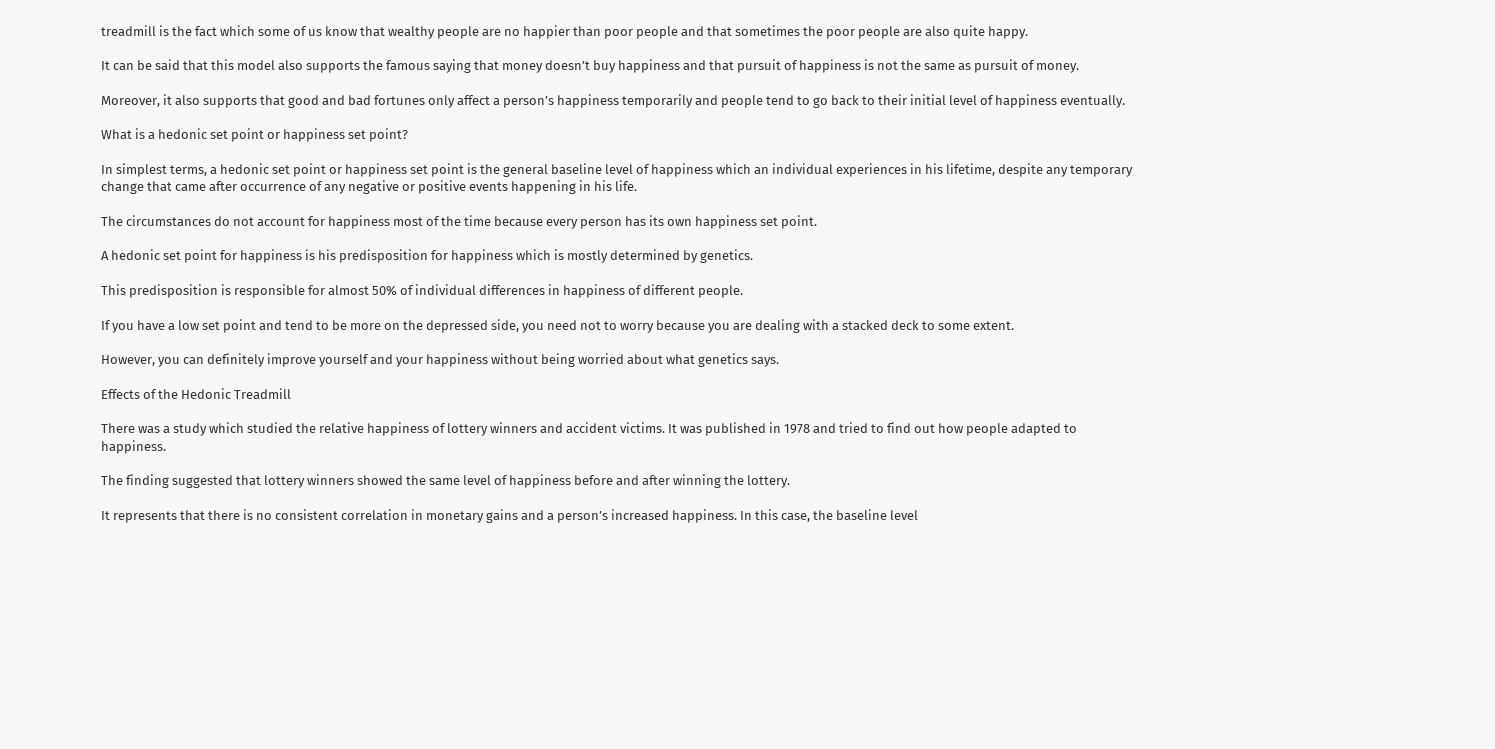treadmill is the fact which some of us know that wealthy people are no happier than poor people and that sometimes the poor people are also quite happy.

It can be said that this model also supports the famous saying that money doesn’t buy happiness and that pursuit of happiness is not the same as pursuit of money.

Moreover, it also supports that good and bad fortunes only affect a person’s happiness temporarily and people tend to go back to their initial level of happiness eventually.

What is a hedonic set point or happiness set point?

In simplest terms, a hedonic set point or happiness set point is the general baseline level of happiness which an individual experiences in his lifetime, despite any temporary change that came after occurrence of any negative or positive events happening in his life.

The circumstances do not account for happiness most of the time because every person has its own happiness set point.

A hedonic set point for happiness is his predisposition for happiness which is mostly determined by genetics.

This predisposition is responsible for almost 50% of individual differences in happiness of different people.

If you have a low set point and tend to be more on the depressed side, you need not to worry because you are dealing with a stacked deck to some extent.

However, you can definitely improve yourself and your happiness without being worried about what genetics says.

Effects of the Hedonic Treadmill

There was a study which studied the relative happiness of lottery winners and accident victims. It was published in 1978 and tried to find out how people adapted to happiness.

The finding suggested that lottery winners showed the same level of happiness before and after winning the lottery.

It represents that there is no consistent correlation in monetary gains and a person’s increased happiness. In this case, the baseline level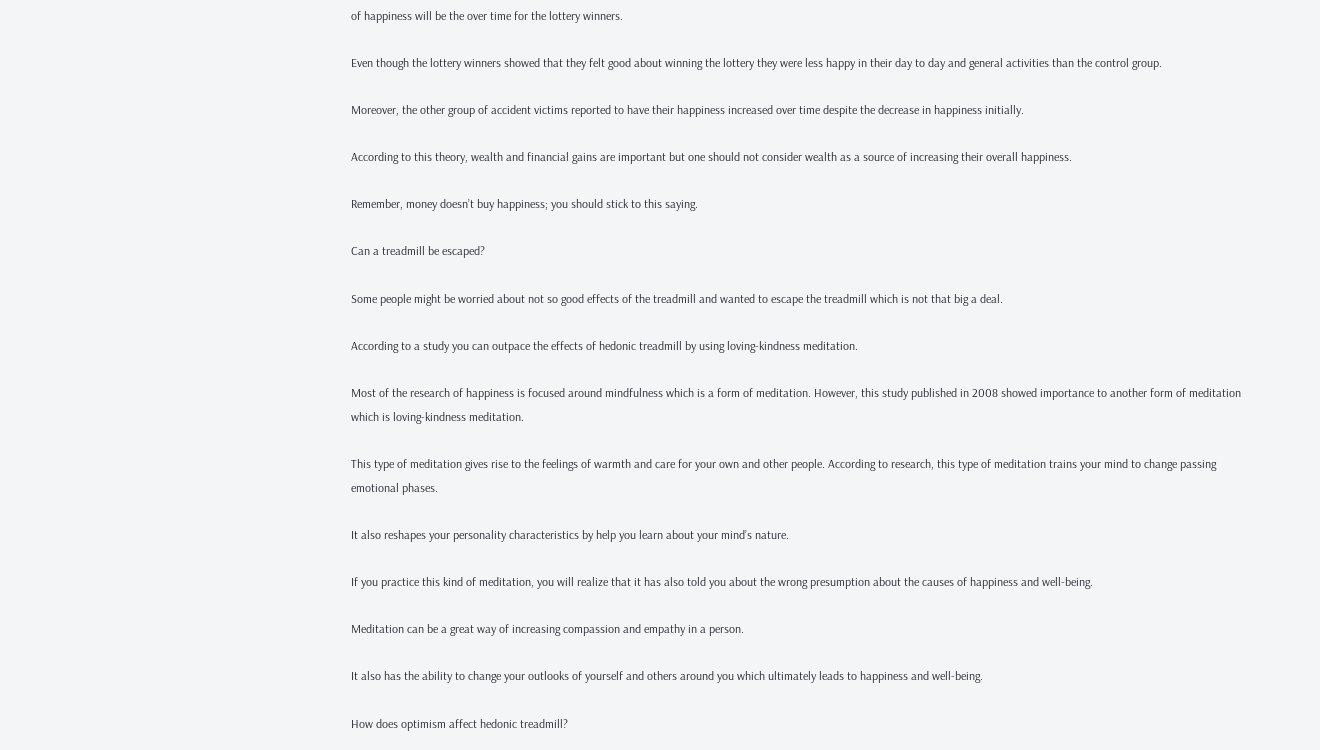of happiness will be the over time for the lottery winners.

Even though the lottery winners showed that they felt good about winning the lottery they were less happy in their day to day and general activities than the control group.

Moreover, the other group of accident victims reported to have their happiness increased over time despite the decrease in happiness initially.

According to this theory, wealth and financial gains are important but one should not consider wealth as a source of increasing their overall happiness.

Remember, money doesn’t buy happiness; you should stick to this saying.

Can a treadmill be escaped?

Some people might be worried about not so good effects of the treadmill and wanted to escape the treadmill which is not that big a deal.

According to a study you can outpace the effects of hedonic treadmill by using loving-kindness meditation.

Most of the research of happiness is focused around mindfulness which is a form of meditation. However, this study published in 2008 showed importance to another form of meditation which is loving-kindness meditation.

This type of meditation gives rise to the feelings of warmth and care for your own and other people. According to research, this type of meditation trains your mind to change passing emotional phases.

It also reshapes your personality characteristics by help you learn about your mind’s nature.

If you practice this kind of meditation, you will realize that it has also told you about the wrong presumption about the causes of happiness and well-being.

Meditation can be a great way of increasing compassion and empathy in a person.

It also has the ability to change your outlooks of yourself and others around you which ultimately leads to happiness and well-being.

How does optimism affect hedonic treadmill?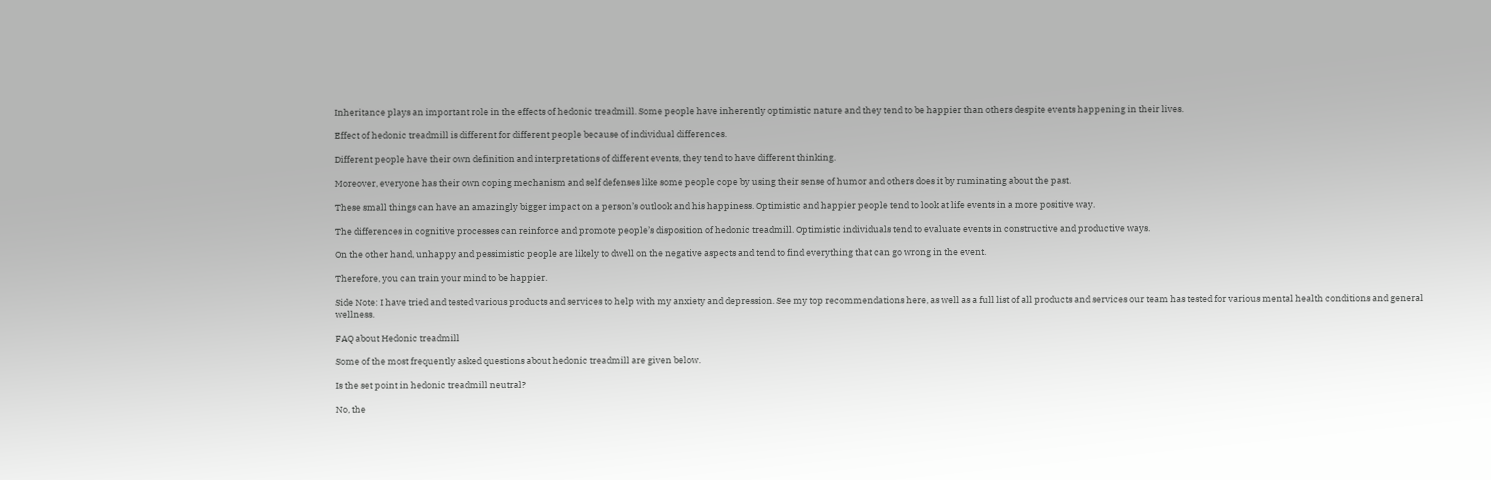Inheritance plays an important role in the effects of hedonic treadmill. Some people have inherently optimistic nature and they tend to be happier than others despite events happening in their lives.

Effect of hedonic treadmill is different for different people because of individual differences.

Different people have their own definition and interpretations of different events, they tend to have different thinking.

Moreover, everyone has their own coping mechanism and self defenses like some people cope by using their sense of humor and others does it by ruminating about the past.

These small things can have an amazingly bigger impact on a person’s outlook and his happiness. Optimistic and happier people tend to look at life events in a more positive way.

The differences in cognitive processes can reinforce and promote people’s disposition of hedonic treadmill. Optimistic individuals tend to evaluate events in constructive and productive ways.

On the other hand, unhappy and pessimistic people are likely to dwell on the negative aspects and tend to find everything that can go wrong in the event.

Therefore, you can train your mind to be happier.

Side Note: I have tried and tested various products and services to help with my anxiety and depression. See my top recommendations here, as well as a full list of all products and services our team has tested for various mental health conditions and general wellness.

FAQ about Hedonic treadmill

Some of the most frequently asked questions about hedonic treadmill are given below.

Is the set point in hedonic treadmill neutral?

No, the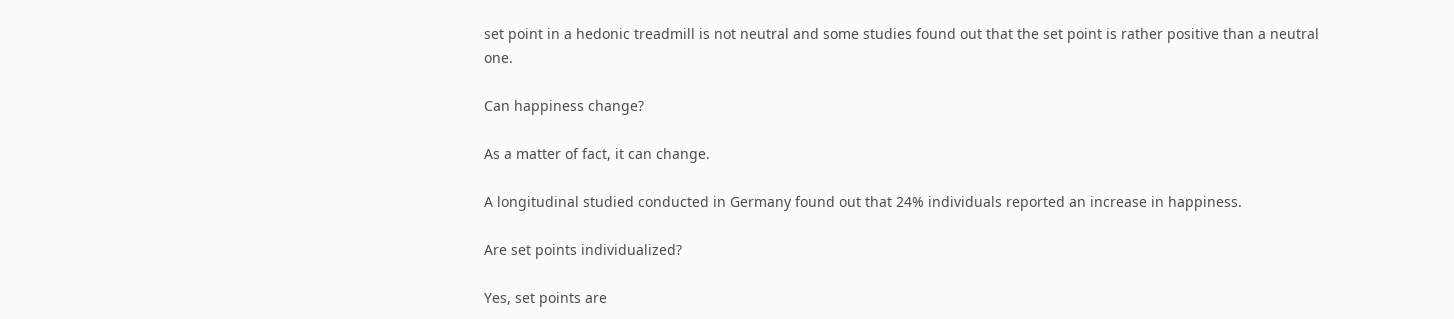set point in a hedonic treadmill is not neutral and some studies found out that the set point is rather positive than a neutral one.

Can happiness change?

As a matter of fact, it can change.

A longitudinal studied conducted in Germany found out that 24% individuals reported an increase in happiness.

Are set points individualized?

Yes, set points are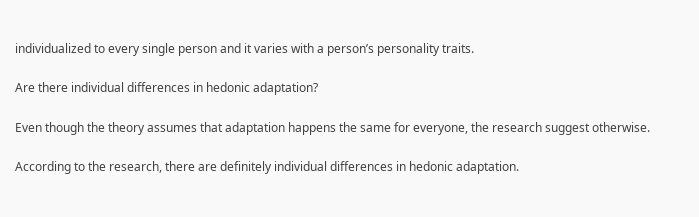individualized to every single person and it varies with a person’s personality traits.

Are there individual differences in hedonic adaptation?

Even though the theory assumes that adaptation happens the same for everyone, the research suggest otherwise.

According to the research, there are definitely individual differences in hedonic adaptation.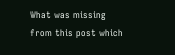What was missing from this post which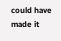could have made it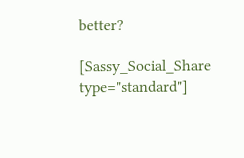better?

[Sassy_Social_Share type="standard"]